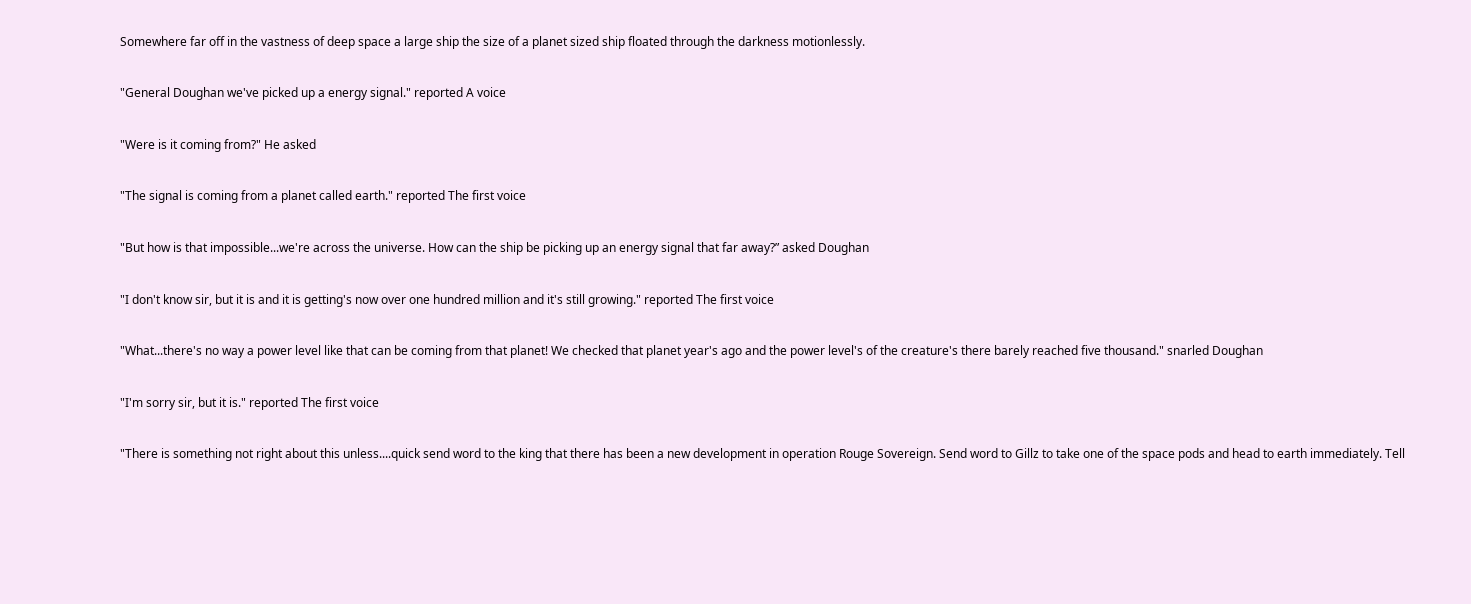Somewhere far off in the vastness of deep space a large ship the size of a planet sized ship floated through the darkness motionlessly.

"General Doughan we've picked up a energy signal." reported A voice

"Were is it coming from?" He asked

"The signal is coming from a planet called earth." reported The first voice

"But how is that impossible...we're across the universe. How can the ship be picking up an energy signal that far away?” asked Doughan

"I don't know sir, but it is and it is getting's now over one hundred million and it's still growing." reported The first voice

"What...there's no way a power level like that can be coming from that planet! We checked that planet year's ago and the power level's of the creature's there barely reached five thousand." snarled Doughan

"I'm sorry sir, but it is." reported The first voice

"There is something not right about this unless....quick send word to the king that there has been a new development in operation Rouge Sovereign. Send word to Gillz to take one of the space pods and head to earth immediately. Tell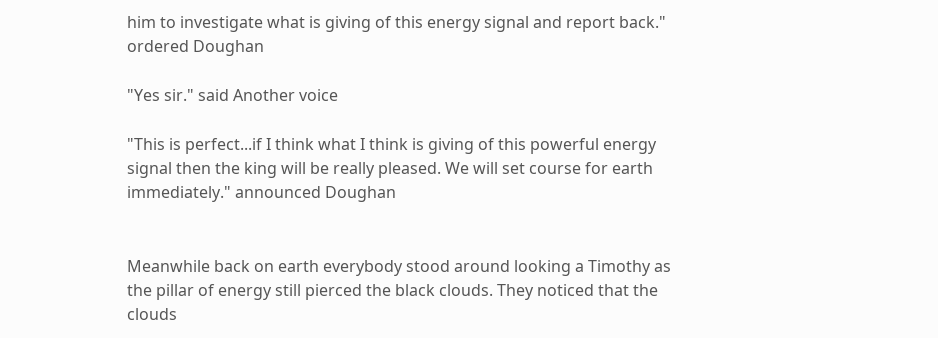him to investigate what is giving of this energy signal and report back." ordered Doughan

"Yes sir." said Another voice

"This is perfect...if I think what I think is giving of this powerful energy signal then the king will be really pleased. We will set course for earth immediately." announced Doughan


Meanwhile back on earth everybody stood around looking a Timothy as the pillar of energy still pierced the black clouds. They noticed that the clouds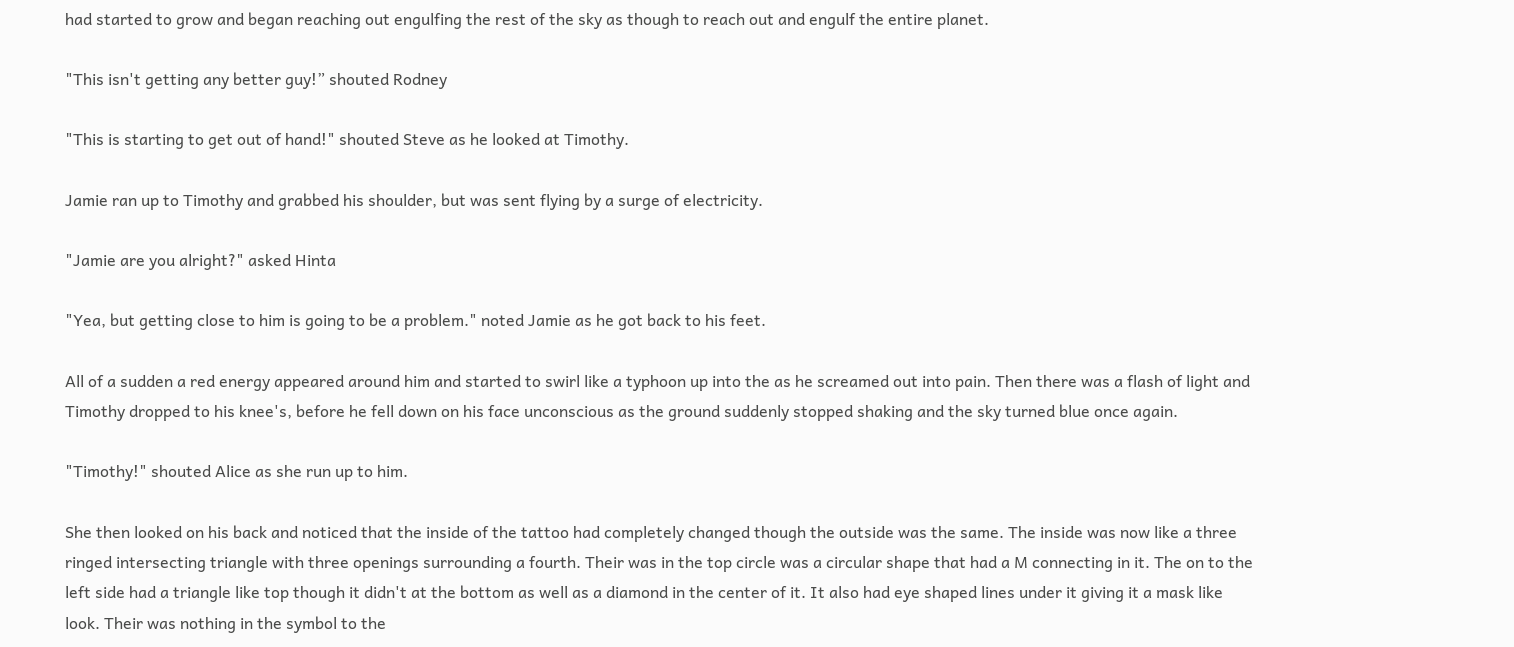had started to grow and began reaching out engulfing the rest of the sky as though to reach out and engulf the entire planet.

"This isn't getting any better guy!” shouted Rodney

"This is starting to get out of hand!" shouted Steve as he looked at Timothy.

Jamie ran up to Timothy and grabbed his shoulder, but was sent flying by a surge of electricity.

"Jamie are you alright?" asked Hinta

"Yea, but getting close to him is going to be a problem." noted Jamie as he got back to his feet.

All of a sudden a red energy appeared around him and started to swirl like a typhoon up into the as he screamed out into pain. Then there was a flash of light and Timothy dropped to his knee's, before he fell down on his face unconscious as the ground suddenly stopped shaking and the sky turned blue once again.

"Timothy!" shouted Alice as she run up to him.

She then looked on his back and noticed that the inside of the tattoo had completely changed though the outside was the same. The inside was now like a three ringed intersecting triangle with three openings surrounding a fourth. Their was in the top circle was a circular shape that had a M connecting in it. The on to the left side had a triangle like top though it didn't at the bottom as well as a diamond in the center of it. It also had eye shaped lines under it giving it a mask like look. Their was nothing in the symbol to the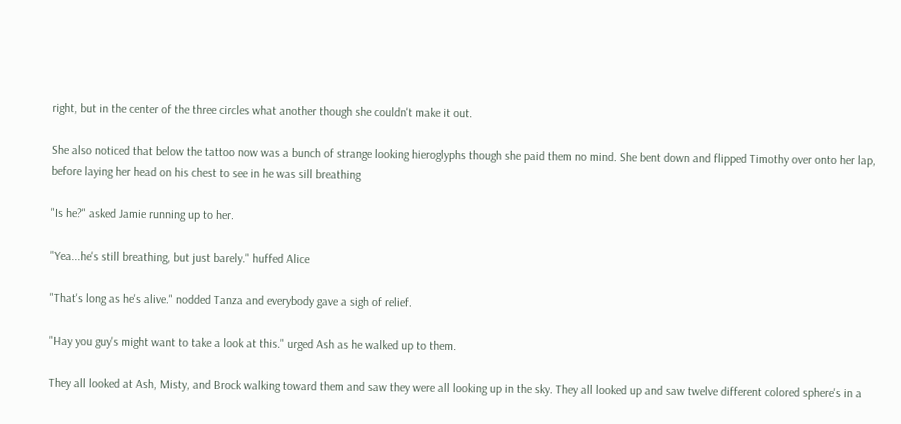right, but in the center of the three circles what another though she couldn't make it out.

She also noticed that below the tattoo now was a bunch of strange looking hieroglyphs though she paid them no mind. She bent down and flipped Timothy over onto her lap, before laying her head on his chest to see in he was sill breathing

"Is he?" asked Jamie running up to her.

"Yea...he's still breathing, but just barely." huffed Alice

"That's long as he's alive." nodded Tanza and everybody gave a sigh of relief.

"Hay you guy's might want to take a look at this." urged Ash as he walked up to them.

They all looked at Ash, Misty, and Brock walking toward them and saw they were all looking up in the sky. They all looked up and saw twelve different colored sphere's in a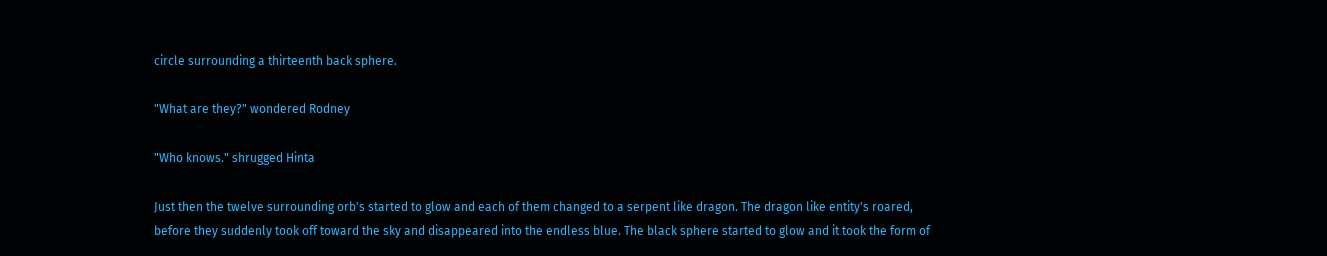circle surrounding a thirteenth back sphere.

"What are they?" wondered Rodney

"Who knows." shrugged Hinta

Just then the twelve surrounding orb's started to glow and each of them changed to a serpent like dragon. The dragon like entity's roared, before they suddenly took off toward the sky and disappeared into the endless blue. The black sphere started to glow and it took the form of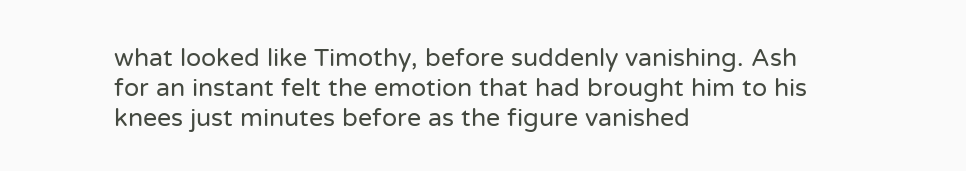what looked like Timothy, before suddenly vanishing. Ash for an instant felt the emotion that had brought him to his knees just minutes before as the figure vanished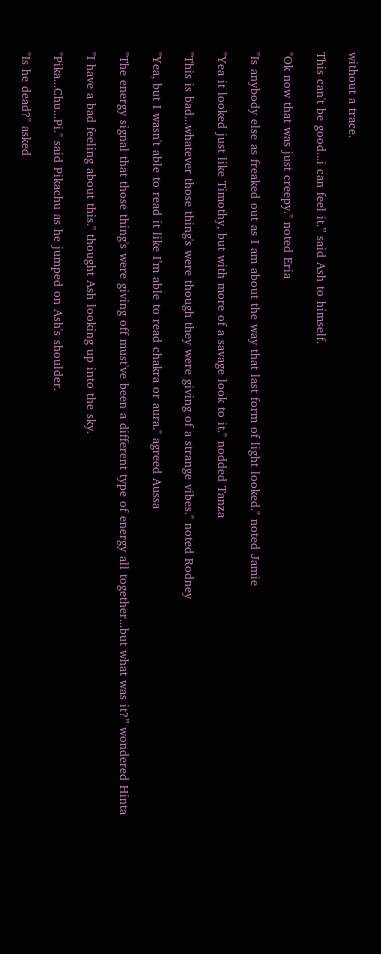without a trace.

This can't be good...i can feel it.” said Ash to himself.

"Ok now that was just creepy." noted Eria

"Is anybody else as freaked out as I am about the way that last form of light looked." noted Jamie

"Yea it looked just like Timothy, but with more of a savage look to it." nodded Tanza

"This is bad...whatever those thing's were though they were giving of a strange vibes." noted Rodney

"Yea, but I wasn't able to read it like I’m able to read chakra or aura." agreed Aussa

"The energy signal that those thing's were giving off must've been a different type of energy all together...but what was it?” wondered Hinta

"I have a bad feeling about this." thought Ash looking up into the sky.

"Pika...Chu...Pi." said Pikachu as he jumped on Ash's shoulder.

"Is he dead?" asked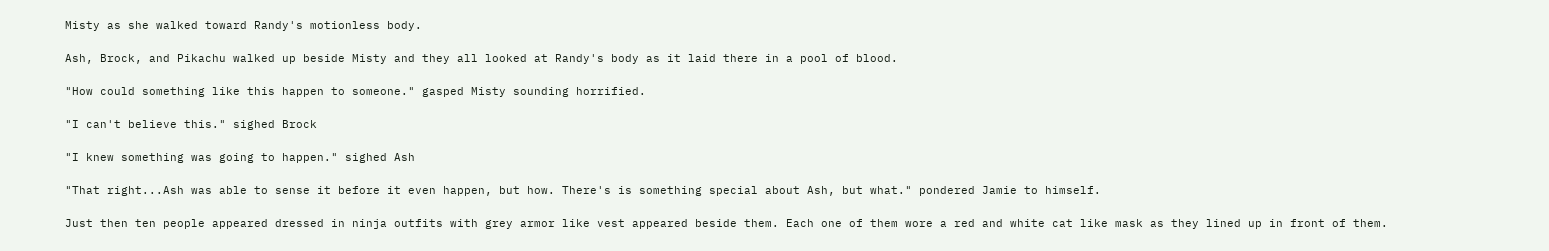Misty as she walked toward Randy's motionless body.

Ash, Brock, and Pikachu walked up beside Misty and they all looked at Randy's body as it laid there in a pool of blood.

"How could something like this happen to someone." gasped Misty sounding horrified.

"I can't believe this." sighed Brock

"I knew something was going to happen." sighed Ash

"That right...Ash was able to sense it before it even happen, but how. There's is something special about Ash, but what." pondered Jamie to himself.

Just then ten people appeared dressed in ninja outfits with grey armor like vest appeared beside them. Each one of them wore a red and white cat like mask as they lined up in front of them.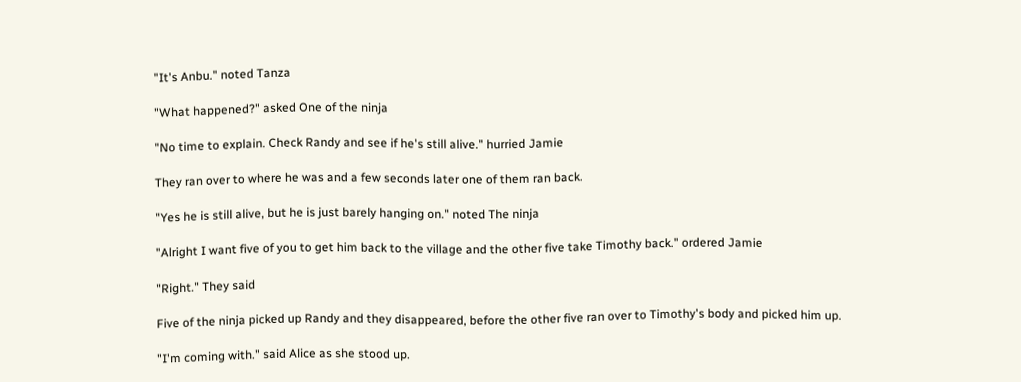"It's Anbu." noted Tanza

"What happened?" asked One of the ninja

"No time to explain. Check Randy and see if he's still alive." hurried Jamie

They ran over to where he was and a few seconds later one of them ran back.

"Yes he is still alive, but he is just barely hanging on." noted The ninja

"Alright I want five of you to get him back to the village and the other five take Timothy back." ordered Jamie

"Right." They said

Five of the ninja picked up Randy and they disappeared, before the other five ran over to Timothy's body and picked him up.

"I'm coming with." said Alice as she stood up.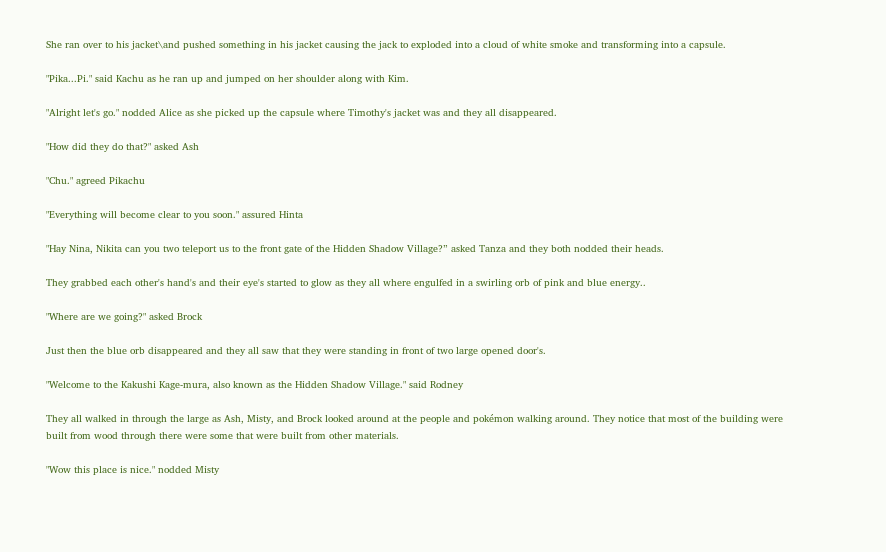She ran over to his jacket\and pushed something in his jacket causing the jack to exploded into a cloud of white smoke and transforming into a capsule.

"Pika...Pi." said Kachu as he ran up and jumped on her shoulder along with Kim.

"Alright let's go." nodded Alice as she picked up the capsule where Timothy's jacket was and they all disappeared.

"How did they do that?" asked Ash

"Chu." agreed Pikachu

"Everything will become clear to you soon." assured Hinta

"Hay Nina, Nikita can you two teleport us to the front gate of the Hidden Shadow Village?” asked Tanza and they both nodded their heads.

They grabbed each other's hand's and their eye's started to glow as they all where engulfed in a swirling orb of pink and blue energy..

"Where are we going?" asked Brock

Just then the blue orb disappeared and they all saw that they were standing in front of two large opened door's.

"Welcome to the Kakushi Kage-mura, also known as the Hidden Shadow Village." said Rodney

They all walked in through the large as Ash, Misty, and Brock looked around at the people and pokémon walking around. They notice that most of the building were built from wood through there were some that were built from other materials.

"Wow this place is nice." nodded Misty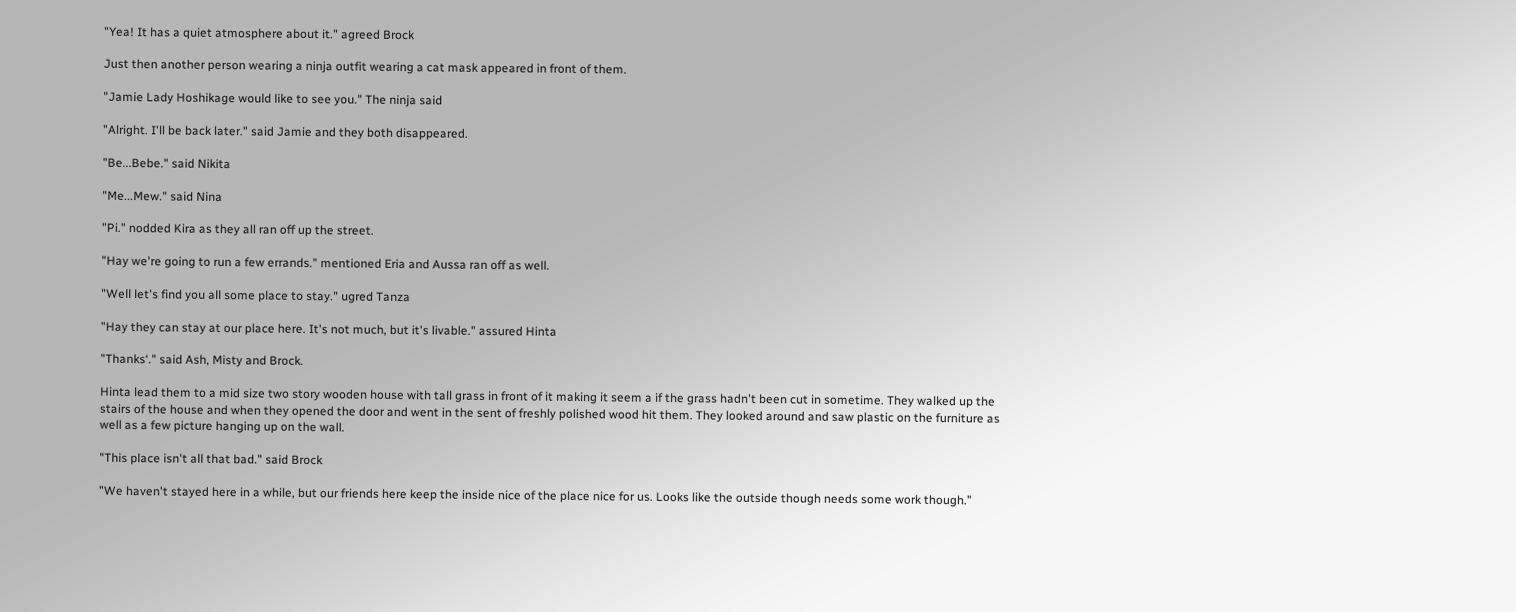"Yea! It has a quiet atmosphere about it." agreed Brock

Just then another person wearing a ninja outfit wearing a cat mask appeared in front of them.

"Jamie Lady Hoshikage would like to see you." The ninja said

"Alright. I'll be back later." said Jamie and they both disappeared.

"Be...Bebe." said Nikita

"Me...Mew." said Nina

"Pi." nodded Kira as they all ran off up the street.

"Hay we're going to run a few errands." mentioned Eria and Aussa ran off as well.

"Well let's find you all some place to stay." ugred Tanza

"Hay they can stay at our place here. It's not much, but it's livable." assured Hinta

"Thanks‘." said Ash, Misty and Brock.

Hinta lead them to a mid size two story wooden house with tall grass in front of it making it seem a if the grass hadn't been cut in sometime. They walked up the stairs of the house and when they opened the door and went in the sent of freshly polished wood hit them. They looked around and saw plastic on the furniture as well as a few picture hanging up on the wall.

"This place isn't all that bad." said Brock

"We haven't stayed here in a while, but our friends here keep the inside nice of the place nice for us. Looks like the outside though needs some work though.”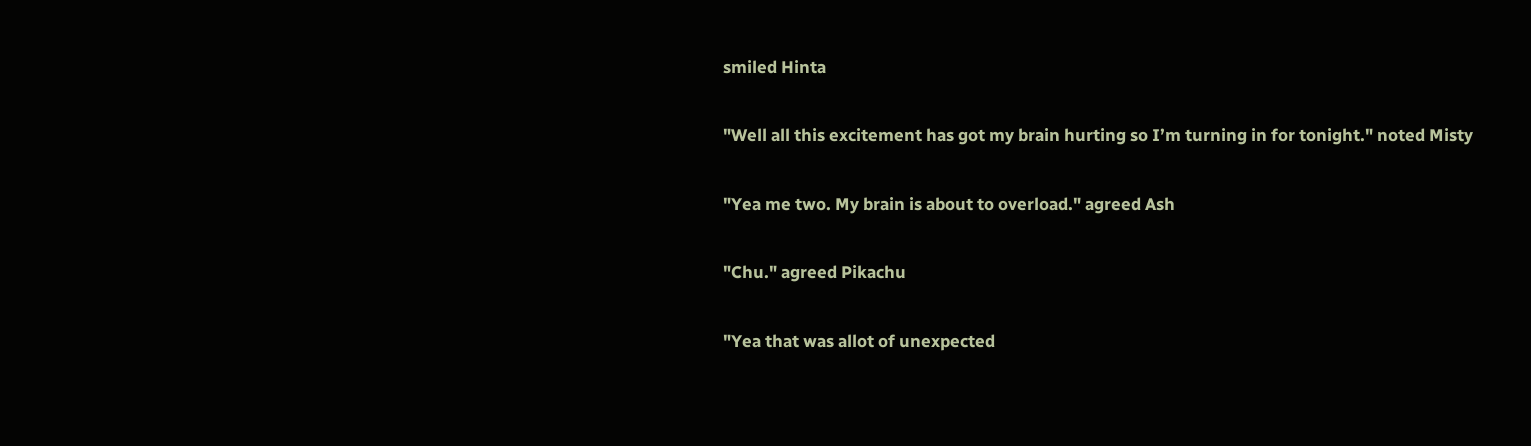smiled Hinta

"Well all this excitement has got my brain hurting so I’m turning in for tonight." noted Misty

"Yea me two. My brain is about to overload." agreed Ash

"Chu." agreed Pikachu

"Yea that was allot of unexpected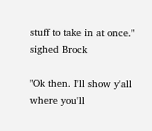stuff to take in at once." sighed Brock

"Ok then. I'll show y'all where you'll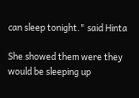can sleep tonight." said Hinta

She showed them were they would be sleeping up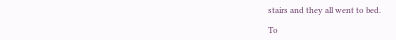stairs and they all went to bed.

To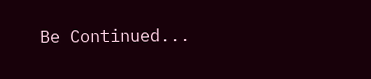Be Continued...